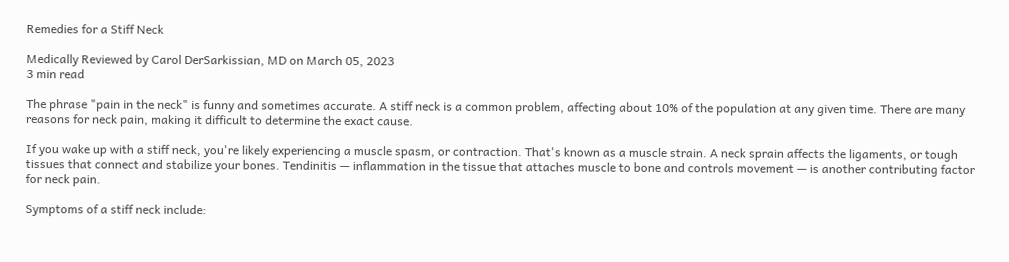Remedies for a Stiff Neck

Medically Reviewed by Carol DerSarkissian, MD on March 05, 2023
3 min read

The phrase "pain in the neck" is funny and sometimes accurate. A stiff neck is a common problem, affecting about 10% of the population at any given time. There are many reasons for neck pain, making it difficult to determine the exact cause.

If you wake up with a stiff neck, you're likely experiencing a muscle spasm, or contraction. That's known as a muscle strain. A neck sprain affects the ligaments, or tough tissues that connect and stabilize your bones. Tendinitis — inflammation in the tissue that attaches muscle to bone and controls movement — is another contributing factor for neck pain.

Symptoms of a stiff neck include: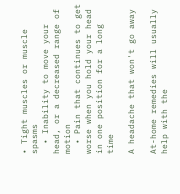• Tight muscles or muscle spasms
  • Inability to move your head, or a decreased range of motion
  • Pain that continues to get worse when you hold your head in one position for a long time

A headache that won't go away

At-home remedies will usually help with the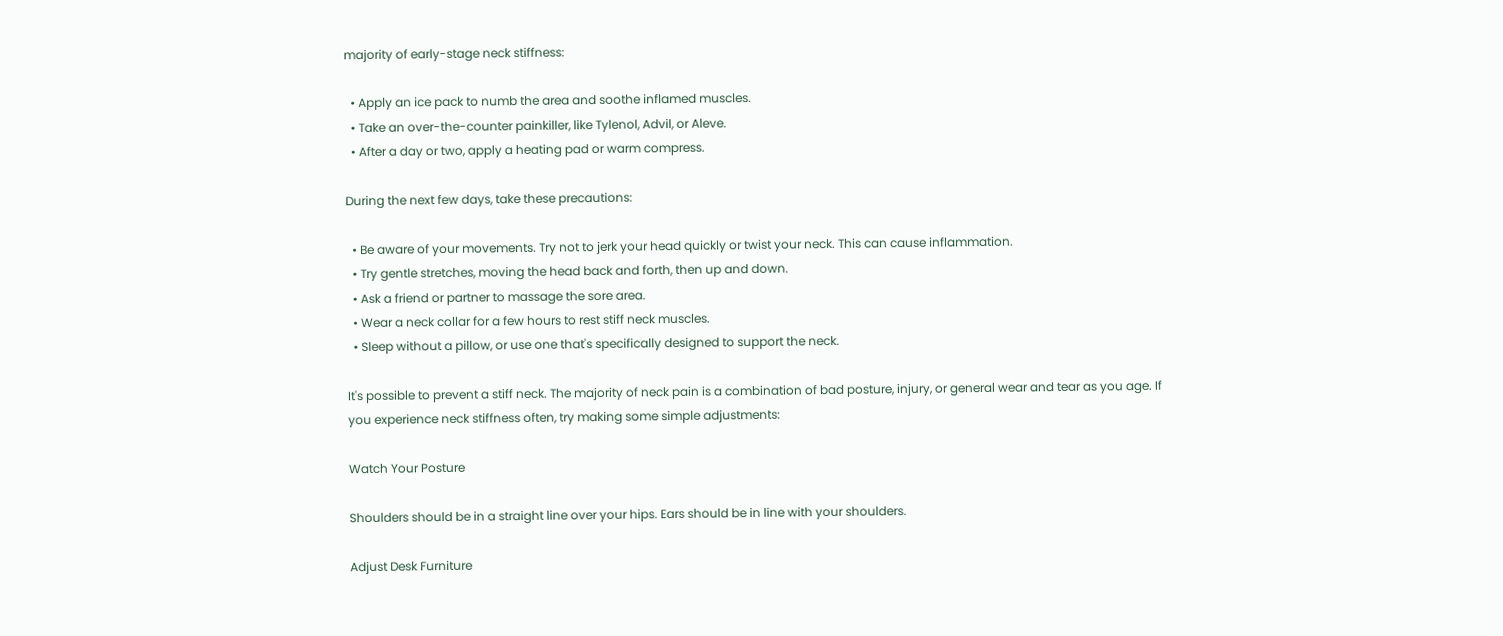majority of early-stage neck stiffness:

  • Apply an ice pack to numb the area and soothe inflamed muscles.
  • Take an over-the-counter painkiller, like Tylenol, Advil, or Aleve.
  • After a day or two, apply a heating pad or warm compress.

During the next few days, take these precautions:

  • Be aware of your movements. Try not to jerk your head quickly or twist your neck. This can cause inflammation.
  • Try gentle stretches, moving the head back and forth, then up and down.
  • Ask a friend or partner to massage the sore area.
  • Wear a neck collar for a few hours to rest stiff neck muscles.
  • Sleep without a pillow, or use one that's specifically designed to support the neck.

It's possible to prevent a stiff neck. The majority of neck pain is a combination of bad posture, injury, or general wear and tear as you age. If you experience neck stiffness often, try making some simple adjustments:

Watch Your Posture

Shoulders should be in a straight line over your hips. Ears should be in line with your shoulders.

Adjust Desk Furniture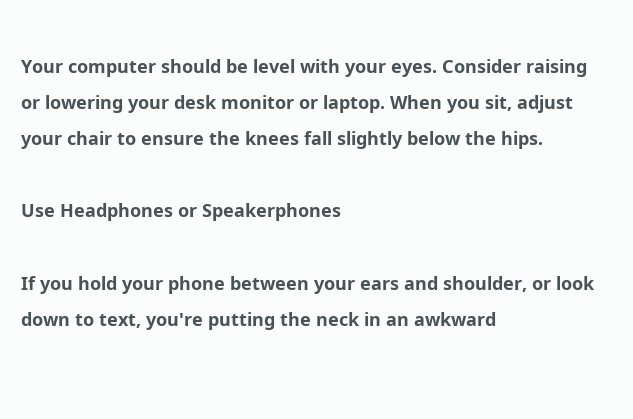Your computer should be level with your eyes. Consider raising or lowering your desk monitor or laptop. When you sit, adjust your chair to ensure the knees fall slightly below the hips.

Use Headphones or Speakerphones

If you hold your phone between your ears and shoulder, or look down to text, you're putting the neck in an awkward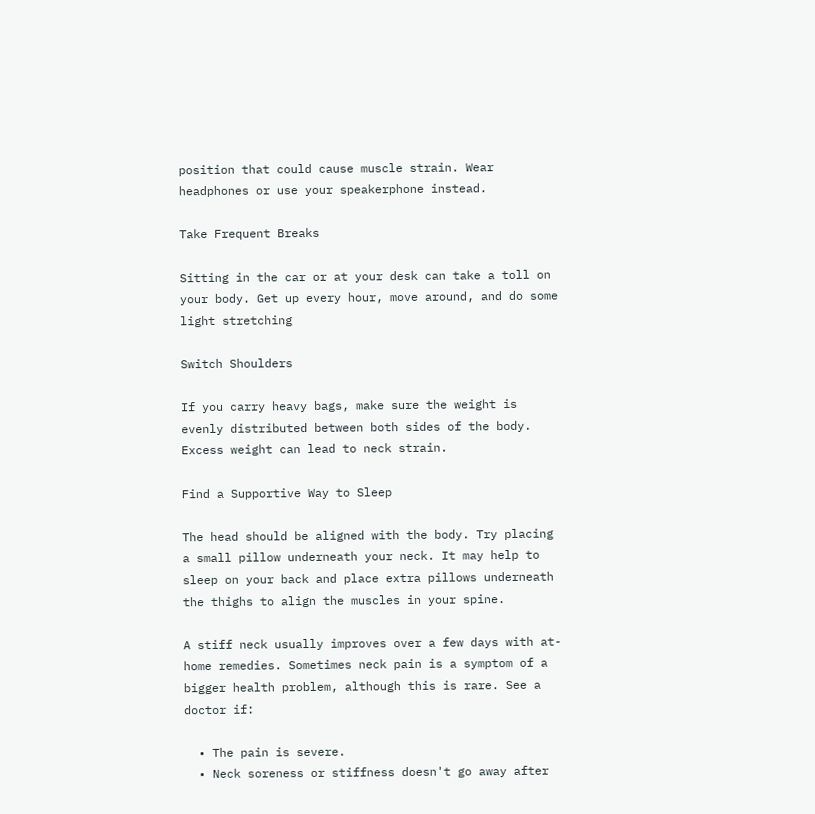position that could cause muscle strain. Wear headphones or use your speakerphone instead.

Take Frequent Breaks

Sitting in the car or at your desk can take a toll on your body. Get up every hour, move around, and do some light stretching

Switch Shoulders

If you carry heavy bags, make sure the weight is evenly distributed between both sides of the body. Excess weight can lead to neck strain.

Find a Supportive Way to Sleep

The head should be aligned with the body. Try placing a small pillow underneath your neck. It may help to sleep on your back and place extra pillows underneath the thighs to align the muscles in your spine.

A stiff neck usually improves over a few days with at-home remedies. Sometimes neck pain is a symptom of a bigger health problem, although this is rare. See a doctor if:

  • The pain is severe.
  • Neck soreness or stiffness doesn't go away after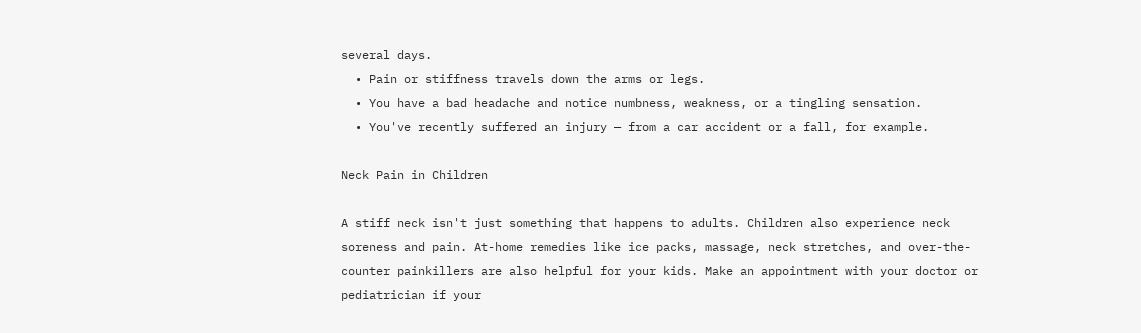several days.
  • Pain or stiffness travels down the arms or legs.
  • You have a bad headache and notice numbness, weakness, or a tingling sensation.
  • You've recently suffered an injury — from a car accident or a fall, for example.

Neck Pain in Children

A stiff neck isn't just something that happens to adults. Children also experience neck soreness and pain. At-home remedies like ice packs, massage, neck stretches, and over-the-counter painkillers are also helpful for your kids. Make an appointment with your doctor or pediatrician if your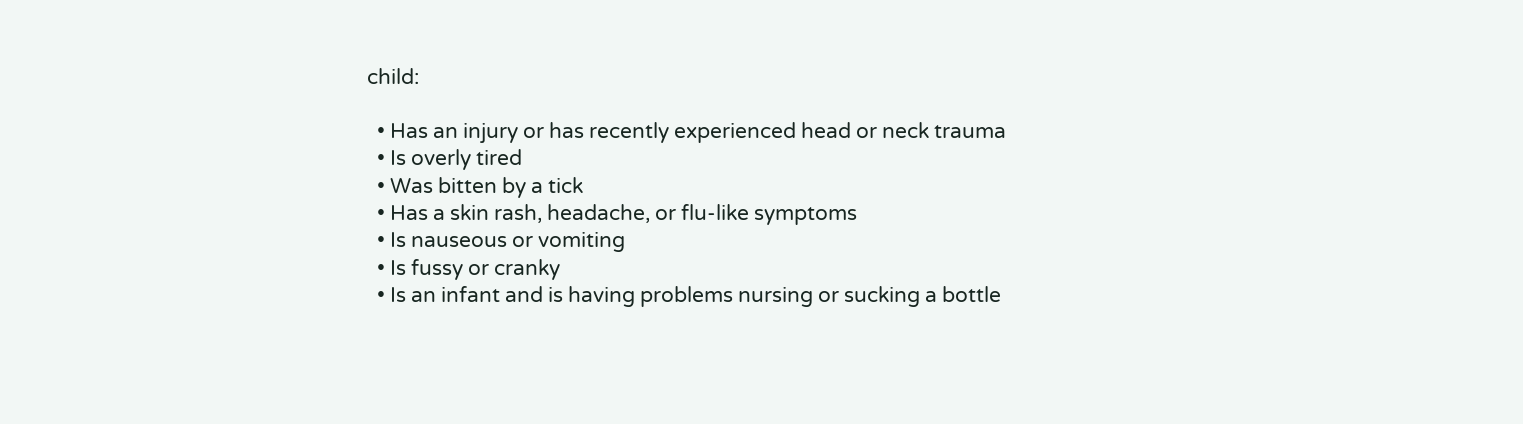child:

  • Has an injury or has recently experienced head or neck trauma
  • Is overly tired
  • Was bitten by a tick
  • Has a skin rash, headache, or flu-like symptoms
  • Is nauseous or vomiting
  • Is fussy or cranky
  • Is an infant and is having problems nursing or sucking a bottle